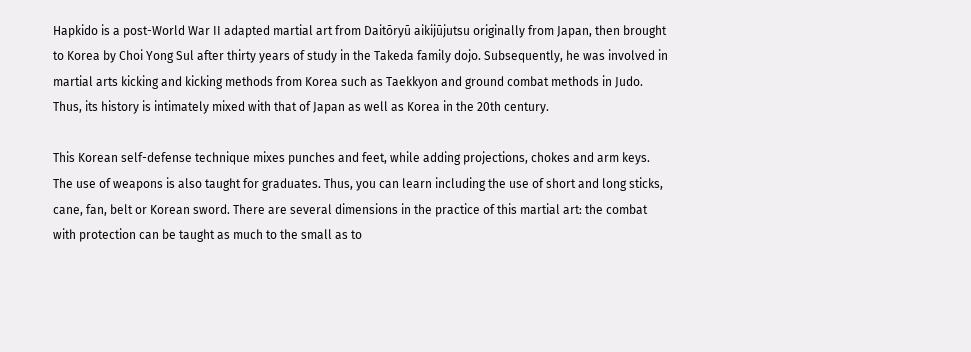Hapkido is a post-World War II adapted martial art from Daitōryū aikijūjutsu originally from Japan, then brought to Korea by Choi Yong Sul after thirty years of study in the Takeda family dojo. Subsequently, he was involved in martial arts kicking and kicking methods from Korea such as Taekkyon and ground combat methods in Judo. Thus, its history is intimately mixed with that of Japan as well as Korea in the 20th century.

This Korean self-defense technique mixes punches and feet, while adding projections, chokes and arm keys. The use of weapons is also taught for graduates. Thus, you can learn including the use of short and long sticks, cane, fan, belt or Korean sword. There are several dimensions in the practice of this martial art: the combat with protection can be taught as much to the small as to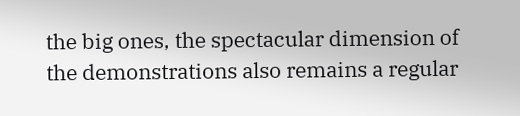the big ones, the spectacular dimension of the demonstrations also remains a regular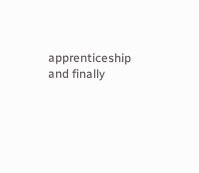apprenticeship and finally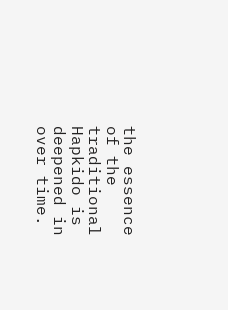the essence of the traditional Hapkido is deepened in over time.